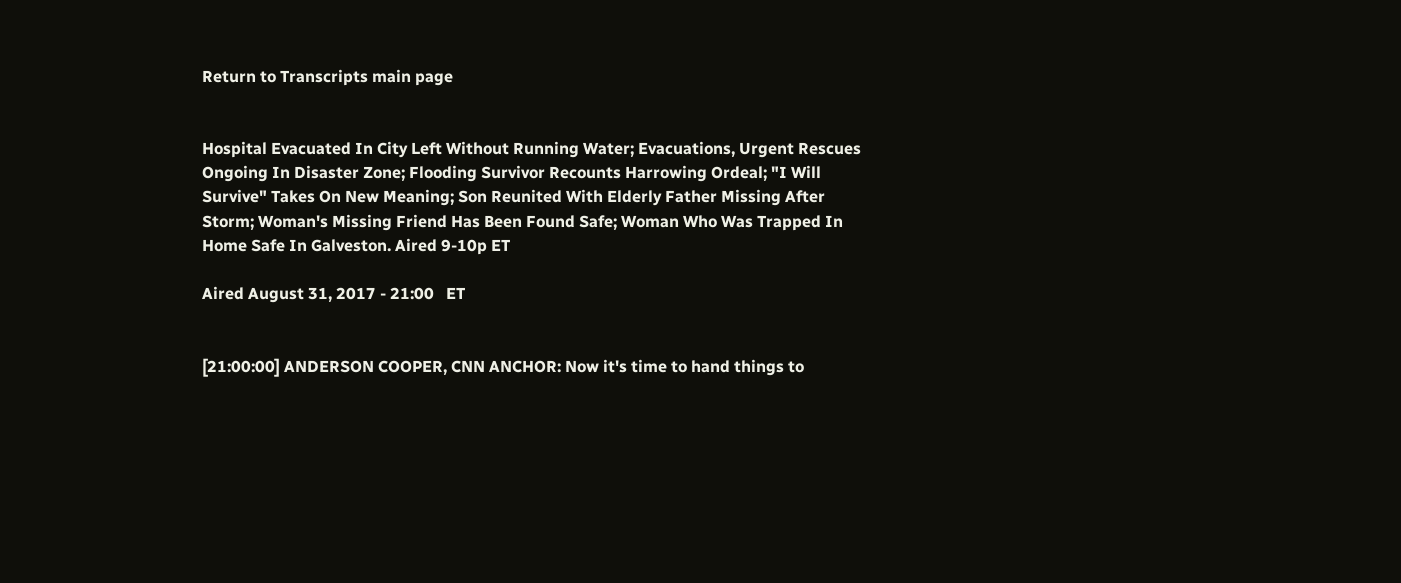Return to Transcripts main page


Hospital Evacuated In City Left Without Running Water; Evacuations, Urgent Rescues Ongoing In Disaster Zone; Flooding Survivor Recounts Harrowing Ordeal; "I Will Survive" Takes On New Meaning; Son Reunited With Elderly Father Missing After Storm; Woman's Missing Friend Has Been Found Safe; Woman Who Was Trapped In Home Safe In Galveston. Aired 9-10p ET

Aired August 31, 2017 - 21:00   ET


[21:00:00] ANDERSON COOPER, CNN ANCHOR: Now it's time to hand things to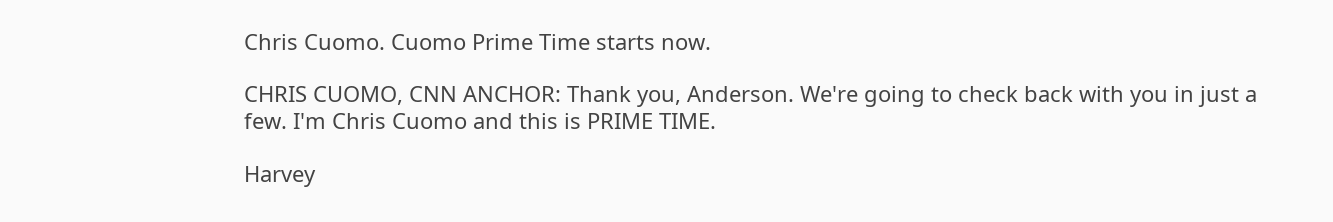Chris Cuomo. Cuomo Prime Time starts now.

CHRIS CUOMO, CNN ANCHOR: Thank you, Anderson. We're going to check back with you in just a few. I'm Chris Cuomo and this is PRIME TIME.

Harvey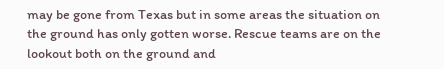may be gone from Texas but in some areas the situation on the ground has only gotten worse. Rescue teams are on the lookout both on the ground and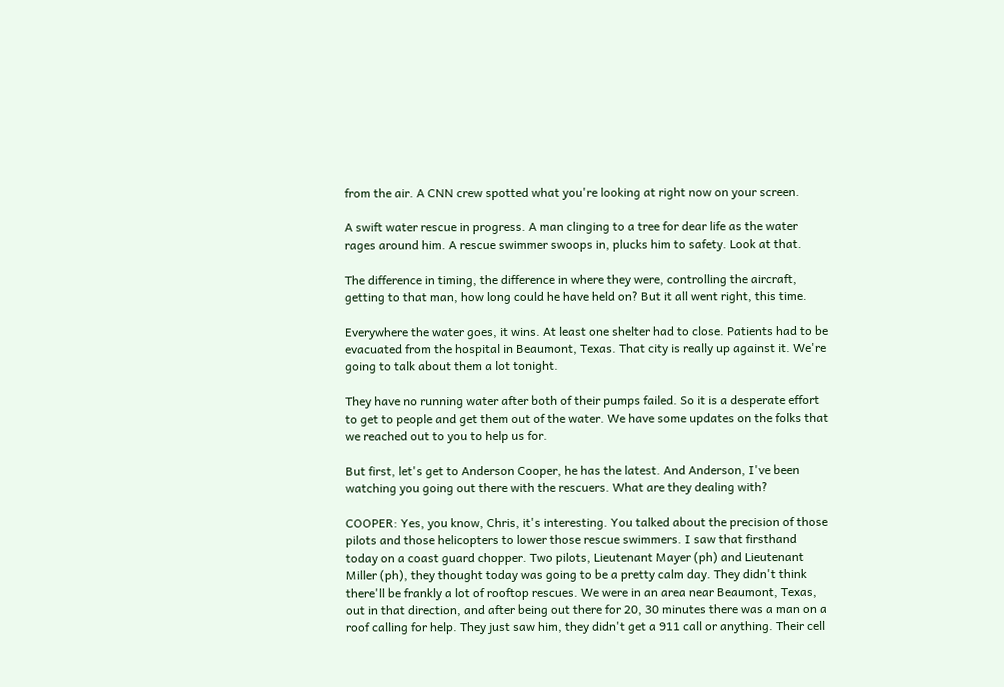from the air. A CNN crew spotted what you're looking at right now on your screen.

A swift water rescue in progress. A man clinging to a tree for dear life as the water rages around him. A rescue swimmer swoops in, plucks him to safety. Look at that.

The difference in timing, the difference in where they were, controlling the aircraft, getting to that man, how long could he have held on? But it all went right, this time.

Everywhere the water goes, it wins. At least one shelter had to close. Patients had to be evacuated from the hospital in Beaumont, Texas. That city is really up against it. We're going to talk about them a lot tonight.

They have no running water after both of their pumps failed. So it is a desperate effort to get to people and get them out of the water. We have some updates on the folks that we reached out to you to help us for.

But first, let's get to Anderson Cooper, he has the latest. And Anderson, I've been watching you going out there with the rescuers. What are they dealing with?

COOPER: Yes, you know, Chris, it's interesting. You talked about the precision of those pilots and those helicopters to lower those rescue swimmers. I saw that firsthand today on a coast guard chopper. Two pilots, Lieutenant Mayer (ph) and Lieutenant Miller (ph), they thought today was going to be a pretty calm day. They didn't think there'll be frankly a lot of rooftop rescues. We were in an area near Beaumont, Texas, out in that direction, and after being out there for 20, 30 minutes there was a man on a roof calling for help. They just saw him, they didn't get a 911 call or anything. Their cell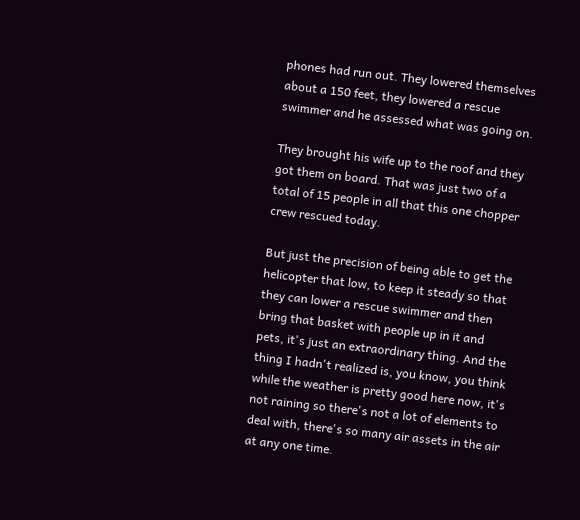phones had run out. They lowered themselves about a 150 feet, they lowered a rescue swimmer and he assessed what was going on.

They brought his wife up to the roof and they got them on board. That was just two of a total of 15 people in all that this one chopper crew rescued today.

But just the precision of being able to get the helicopter that low, to keep it steady so that they can lower a rescue swimmer and then bring that basket with people up in it and pets, it's just an extraordinary thing. And the thing I hadn't realized is, you know, you think while the weather is pretty good here now, it's not raining so there's not a lot of elements to deal with, there's so many air assets in the air at any one time.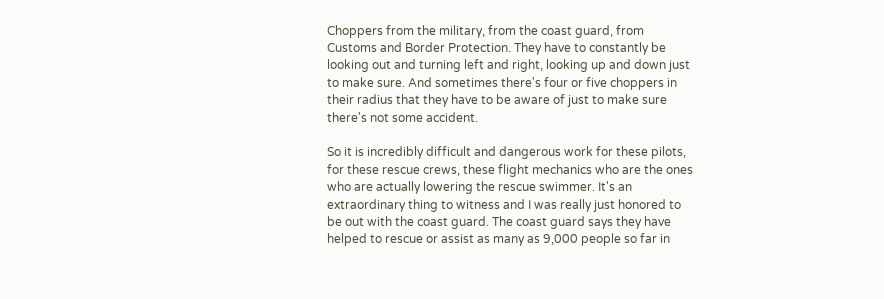Choppers from the military, from the coast guard, from Customs and Border Protection. They have to constantly be looking out and turning left and right, looking up and down just to make sure. And sometimes there's four or five choppers in their radius that they have to be aware of just to make sure there's not some accident.

So it is incredibly difficult and dangerous work for these pilots, for these rescue crews, these flight mechanics who are the ones who are actually lowering the rescue swimmer. It's an extraordinary thing to witness and I was really just honored to be out with the coast guard. The coast guard says they have helped to rescue or assist as many as 9,000 people so far in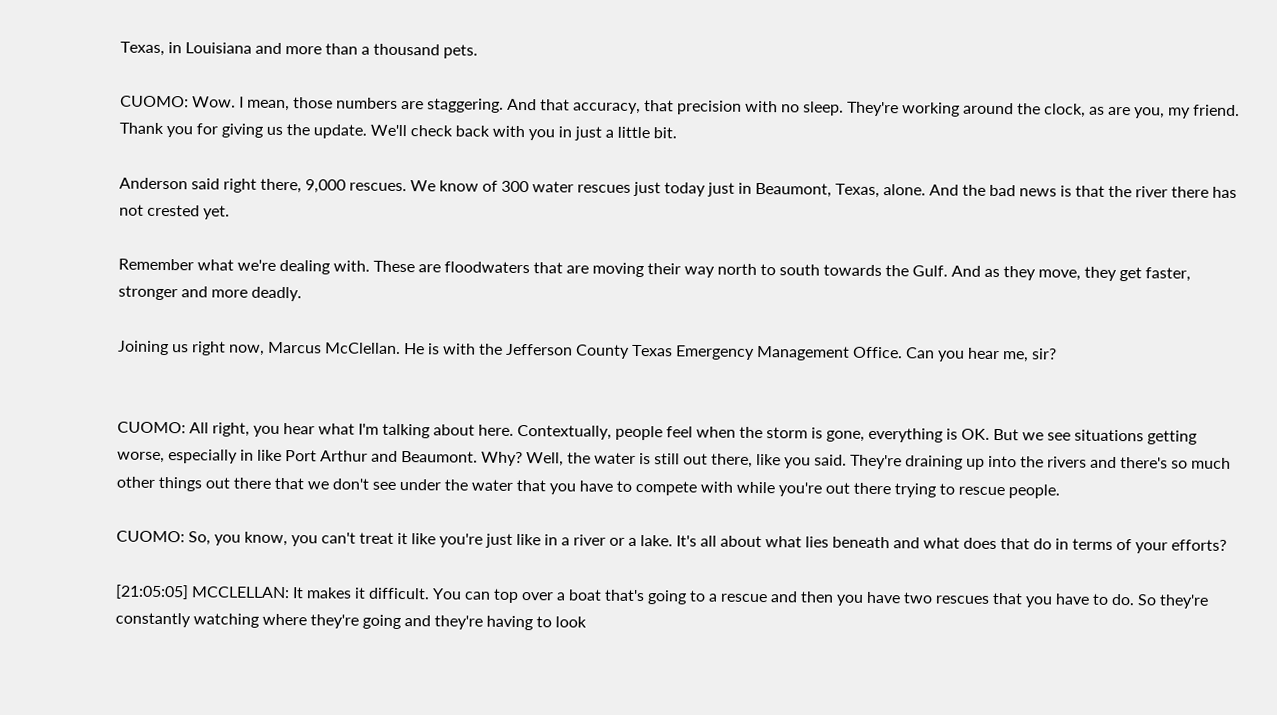Texas, in Louisiana and more than a thousand pets.

CUOMO: Wow. I mean, those numbers are staggering. And that accuracy, that precision with no sleep. They're working around the clock, as are you, my friend. Thank you for giving us the update. We'll check back with you in just a little bit.

Anderson said right there, 9,000 rescues. We know of 300 water rescues just today just in Beaumont, Texas, alone. And the bad news is that the river there has not crested yet.

Remember what we're dealing with. These are floodwaters that are moving their way north to south towards the Gulf. And as they move, they get faster, stronger and more deadly.

Joining us right now, Marcus McClellan. He is with the Jefferson County Texas Emergency Management Office. Can you hear me, sir?


CUOMO: All right, you hear what I'm talking about here. Contextually, people feel when the storm is gone, everything is OK. But we see situations getting worse, especially in like Port Arthur and Beaumont. Why? Well, the water is still out there, like you said. They're draining up into the rivers and there's so much other things out there that we don't see under the water that you have to compete with while you're out there trying to rescue people.

CUOMO: So, you know, you can't treat it like you're just like in a river or a lake. It's all about what lies beneath and what does that do in terms of your efforts?

[21:05:05] MCCLELLAN: It makes it difficult. You can top over a boat that's going to a rescue and then you have two rescues that you have to do. So they're constantly watching where they're going and they're having to look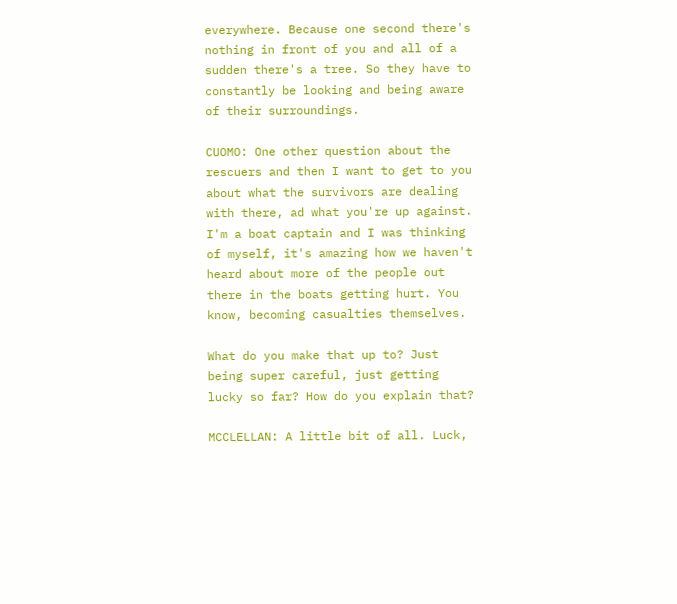everywhere. Because one second there's nothing in front of you and all of a sudden there's a tree. So they have to constantly be looking and being aware of their surroundings.

CUOMO: One other question about the rescuers and then I want to get to you about what the survivors are dealing with there, ad what you're up against. I'm a boat captain and I was thinking of myself, it's amazing how we haven't heard about more of the people out there in the boats getting hurt. You know, becoming casualties themselves.

What do you make that up to? Just being super careful, just getting lucky so far? How do you explain that?

MCCLELLAN: A little bit of all. Luck,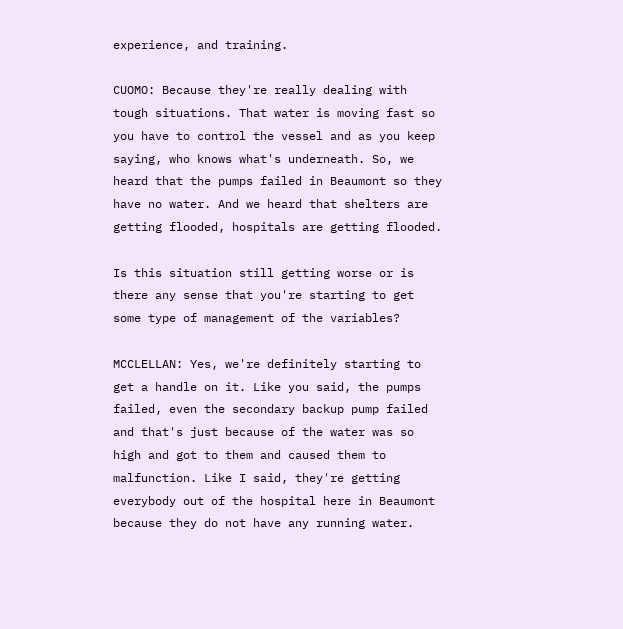experience, and training.

CUOMO: Because they're really dealing with tough situations. That water is moving fast so you have to control the vessel and as you keep saying, who knows what's underneath. So, we heard that the pumps failed in Beaumont so they have no water. And we heard that shelters are getting flooded, hospitals are getting flooded.

Is this situation still getting worse or is there any sense that you're starting to get some type of management of the variables?

MCCLELLAN: Yes, we're definitely starting to get a handle on it. Like you said, the pumps failed, even the secondary backup pump failed and that's just because of the water was so high and got to them and caused them to malfunction. Like I said, they're getting everybody out of the hospital here in Beaumont because they do not have any running water.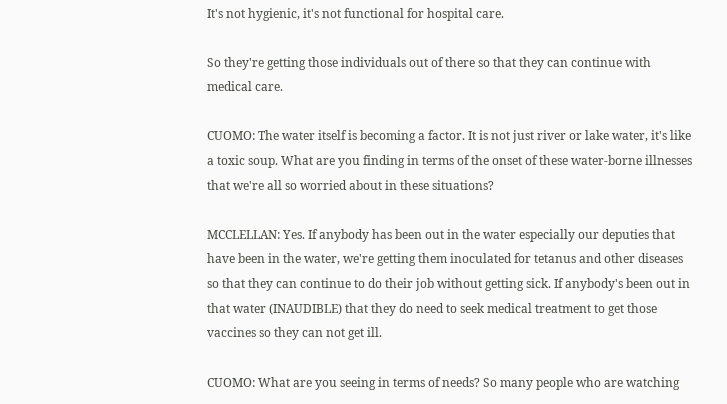It's not hygienic, it's not functional for hospital care.

So they're getting those individuals out of there so that they can continue with medical care.

CUOMO: The water itself is becoming a factor. It is not just river or lake water, it's like a toxic soup. What are you finding in terms of the onset of these water-borne illnesses that we're all so worried about in these situations?

MCCLELLAN: Yes. If anybody has been out in the water especially our deputies that have been in the water, we're getting them inoculated for tetanus and other diseases so that they can continue to do their job without getting sick. If anybody's been out in that water (INAUDIBLE) that they do need to seek medical treatment to get those vaccines so they can not get ill.

CUOMO: What are you seeing in terms of needs? So many people who are watching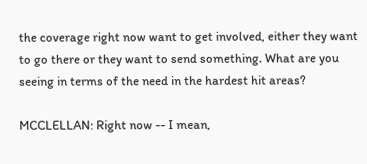the coverage right now want to get involved, either they want to go there or they want to send something. What are you seeing in terms of the need in the hardest hit areas?

MCCLELLAN: Right now -- I mean,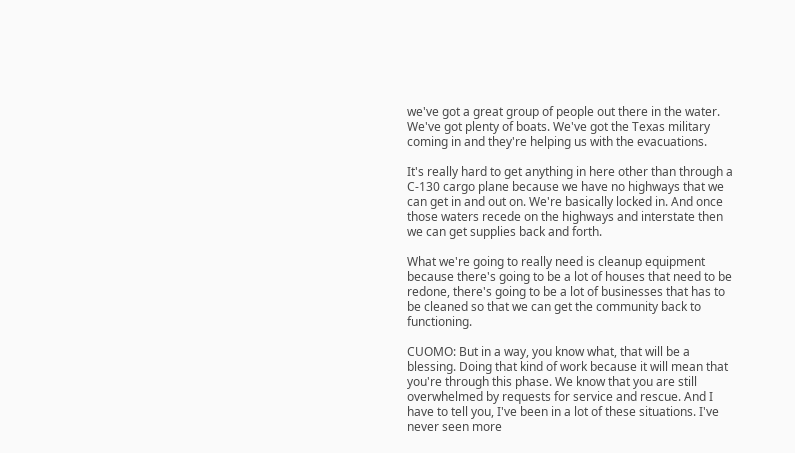we've got a great group of people out there in the water. We've got plenty of boats. We've got the Texas military coming in and they're helping us with the evacuations.

It's really hard to get anything in here other than through a C-130 cargo plane because we have no highways that we can get in and out on. We're basically locked in. And once those waters recede on the highways and interstate then we can get supplies back and forth.

What we're going to really need is cleanup equipment because there's going to be a lot of houses that need to be redone, there's going to be a lot of businesses that has to be cleaned so that we can get the community back to functioning.

CUOMO: But in a way, you know what, that will be a blessing. Doing that kind of work because it will mean that you're through this phase. We know that you are still overwhelmed by requests for service and rescue. And I have to tell you, I've been in a lot of these situations. I've never seen more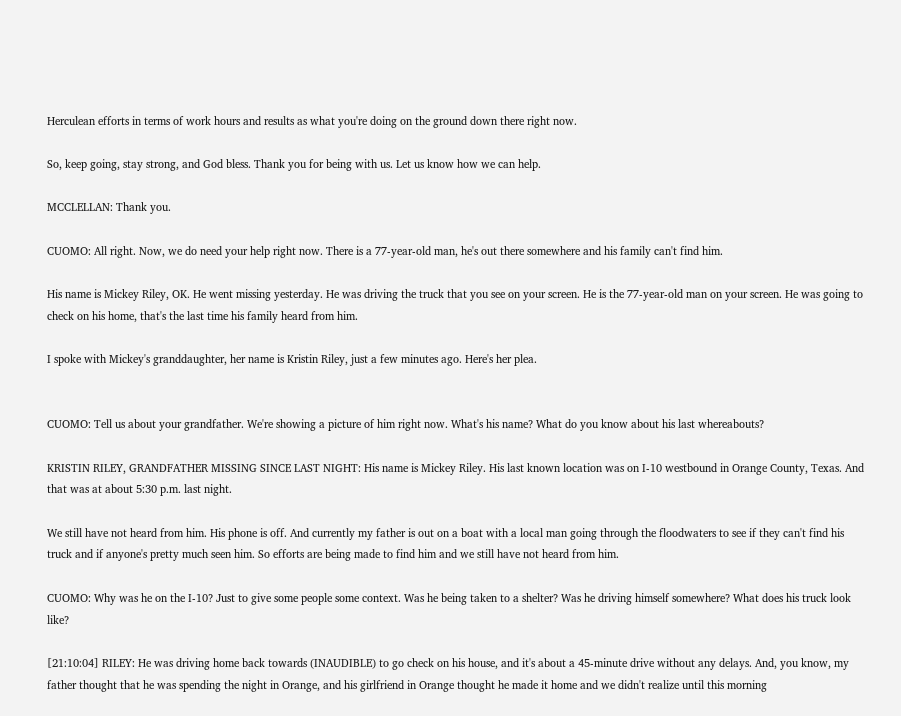Herculean efforts in terms of work hours and results as what you're doing on the ground down there right now.

So, keep going, stay strong, and God bless. Thank you for being with us. Let us know how we can help.

MCCLELLAN: Thank you.

CUOMO: All right. Now, we do need your help right now. There is a 77-year-old man, he's out there somewhere and his family can't find him.

His name is Mickey Riley, OK. He went missing yesterday. He was driving the truck that you see on your screen. He is the 77-year-old man on your screen. He was going to check on his home, that's the last time his family heard from him.

I spoke with Mickey's granddaughter, her name is Kristin Riley, just a few minutes ago. Here's her plea.


CUOMO: Tell us about your grandfather. We're showing a picture of him right now. What's his name? What do you know about his last whereabouts?

KRISTIN RILEY, GRANDFATHER MISSING SINCE LAST NIGHT: His name is Mickey Riley. His last known location was on I-10 westbound in Orange County, Texas. And that was at about 5:30 p.m. last night.

We still have not heard from him. His phone is off. And currently my father is out on a boat with a local man going through the floodwaters to see if they can't find his truck and if anyone's pretty much seen him. So efforts are being made to find him and we still have not heard from him.

CUOMO: Why was he on the I-10? Just to give some people some context. Was he being taken to a shelter? Was he driving himself somewhere? What does his truck look like?

[21:10:04] RILEY: He was driving home back towards (INAUDIBLE) to go check on his house, and it's about a 45-minute drive without any delays. And, you know, my father thought that he was spending the night in Orange, and his girlfriend in Orange thought he made it home and we didn't realize until this morning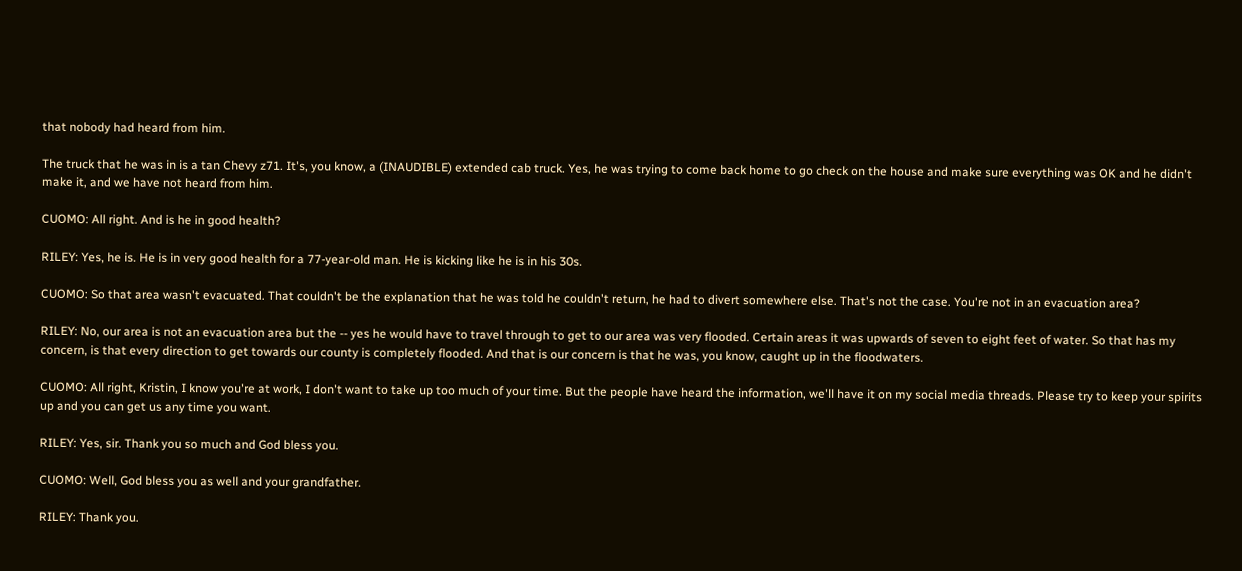that nobody had heard from him.

The truck that he was in is a tan Chevy z71. It's, you know, a (INAUDIBLE) extended cab truck. Yes, he was trying to come back home to go check on the house and make sure everything was OK and he didn't make it, and we have not heard from him.

CUOMO: All right. And is he in good health?

RILEY: Yes, he is. He is in very good health for a 77-year-old man. He is kicking like he is in his 30s.

CUOMO: So that area wasn't evacuated. That couldn't be the explanation that he was told he couldn't return, he had to divert somewhere else. That's not the case. You're not in an evacuation area?

RILEY: No, our area is not an evacuation area but the -- yes he would have to travel through to get to our area was very flooded. Certain areas it was upwards of seven to eight feet of water. So that has my concern, is that every direction to get towards our county is completely flooded. And that is our concern is that he was, you know, caught up in the floodwaters.

CUOMO: All right, Kristin, I know you're at work, I don't want to take up too much of your time. But the people have heard the information, we'll have it on my social media threads. Please try to keep your spirits up and you can get us any time you want.

RILEY: Yes, sir. Thank you so much and God bless you.

CUOMO: Well, God bless you as well and your grandfather.

RILEY: Thank you.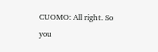CUOMO: All right. So you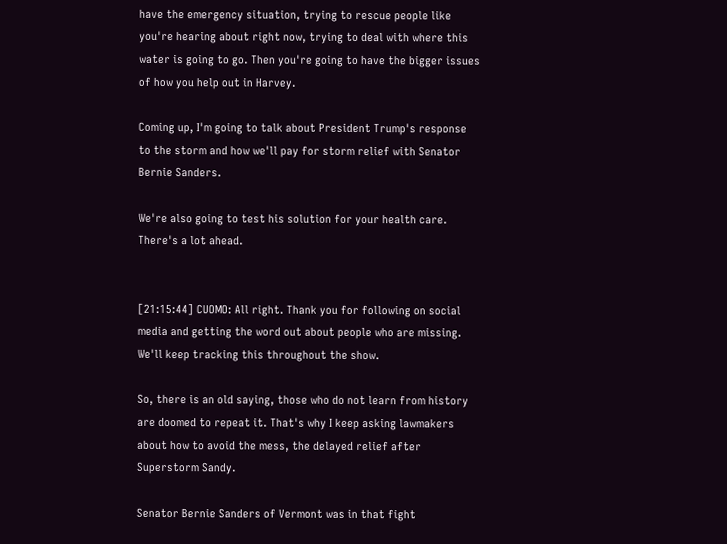have the emergency situation, trying to rescue people like you're hearing about right now, trying to deal with where this water is going to go. Then you're going to have the bigger issues of how you help out in Harvey.

Coming up, I'm going to talk about President Trump's response to the storm and how we'll pay for storm relief with Senator Bernie Sanders.

We're also going to test his solution for your health care. There's a lot ahead.


[21:15:44] CUOMO: All right. Thank you for following on social media and getting the word out about people who are missing. We'll keep tracking this throughout the show.

So, there is an old saying, those who do not learn from history are doomed to repeat it. That's why I keep asking lawmakers about how to avoid the mess, the delayed relief after Superstorm Sandy.

Senator Bernie Sanders of Vermont was in that fight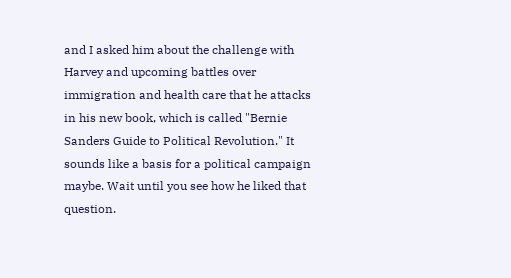and I asked him about the challenge with Harvey and upcoming battles over immigration and health care that he attacks in his new book, which is called "Bernie Sanders Guide to Political Revolution." It sounds like a basis for a political campaign maybe. Wait until you see how he liked that question.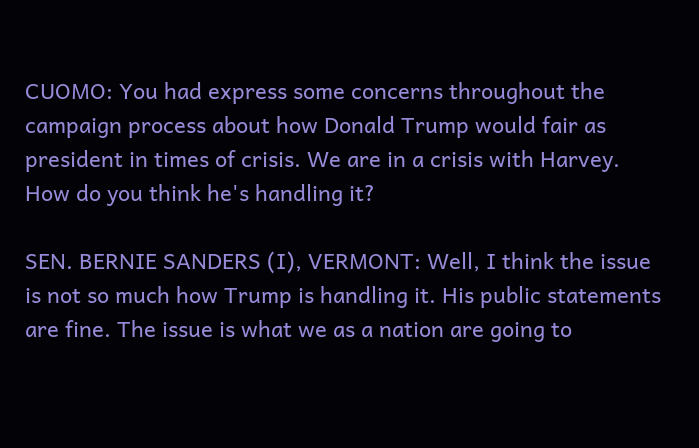CUOMO: You had express some concerns throughout the campaign process about how Donald Trump would fair as president in times of crisis. We are in a crisis with Harvey. How do you think he's handling it?

SEN. BERNIE SANDERS (I), VERMONT: Well, I think the issue is not so much how Trump is handling it. His public statements are fine. The issue is what we as a nation are going to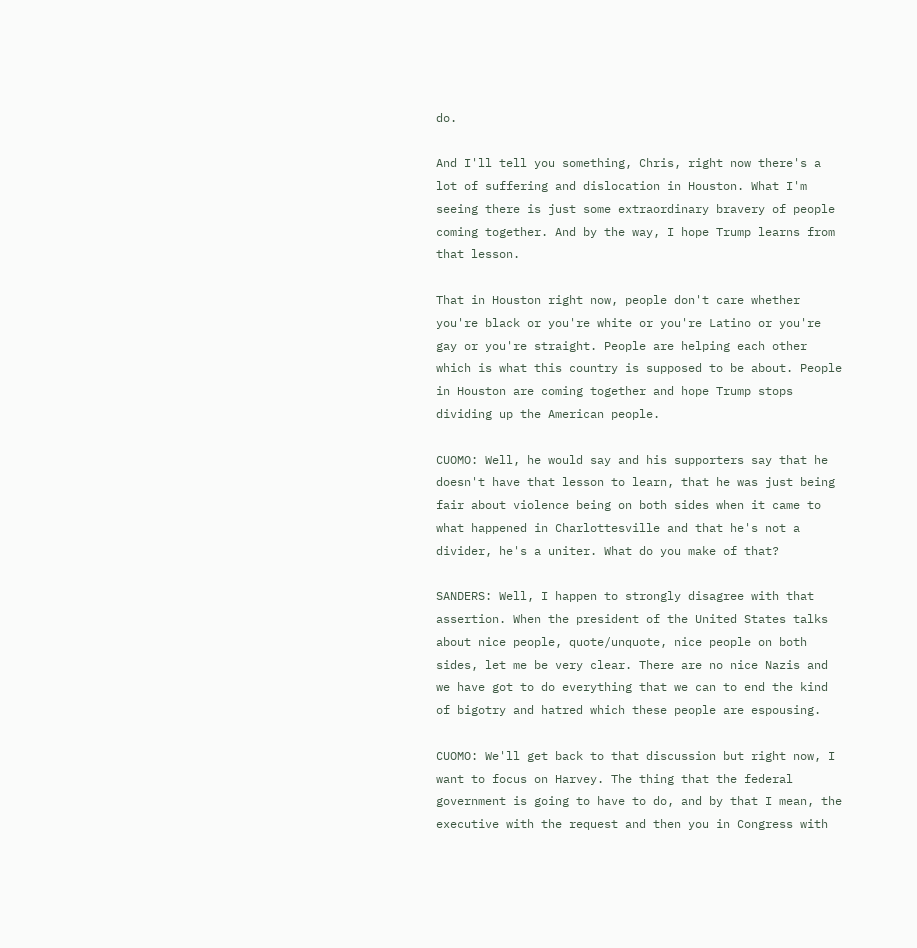do.

And I'll tell you something, Chris, right now there's a lot of suffering and dislocation in Houston. What I'm seeing there is just some extraordinary bravery of people coming together. And by the way, I hope Trump learns from that lesson.

That in Houston right now, people don't care whether you're black or you're white or you're Latino or you're gay or you're straight. People are helping each other which is what this country is supposed to be about. People in Houston are coming together and hope Trump stops dividing up the American people.

CUOMO: Well, he would say and his supporters say that he doesn't have that lesson to learn, that he was just being fair about violence being on both sides when it came to what happened in Charlottesville and that he's not a divider, he's a uniter. What do you make of that?

SANDERS: Well, I happen to strongly disagree with that assertion. When the president of the United States talks about nice people, quote/unquote, nice people on both sides, let me be very clear. There are no nice Nazis and we have got to do everything that we can to end the kind of bigotry and hatred which these people are espousing.

CUOMO: We'll get back to that discussion but right now, I want to focus on Harvey. The thing that the federal government is going to have to do, and by that I mean, the executive with the request and then you in Congress with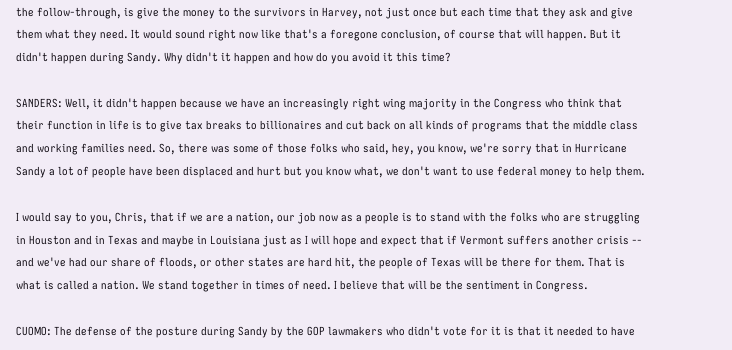the follow-through, is give the money to the survivors in Harvey, not just once but each time that they ask and give them what they need. It would sound right now like that's a foregone conclusion, of course that will happen. But it didn't happen during Sandy. Why didn't it happen and how do you avoid it this time?

SANDERS: Well, it didn't happen because we have an increasingly right wing majority in the Congress who think that their function in life is to give tax breaks to billionaires and cut back on all kinds of programs that the middle class and working families need. So, there was some of those folks who said, hey, you know, we're sorry that in Hurricane Sandy a lot of people have been displaced and hurt but you know what, we don't want to use federal money to help them.

I would say to you, Chris, that if we are a nation, our job now as a people is to stand with the folks who are struggling in Houston and in Texas and maybe in Louisiana just as I will hope and expect that if Vermont suffers another crisis -- and we've had our share of floods, or other states are hard hit, the people of Texas will be there for them. That is what is called a nation. We stand together in times of need. I believe that will be the sentiment in Congress.

CUOMO: The defense of the posture during Sandy by the GOP lawmakers who didn't vote for it is that it needed to have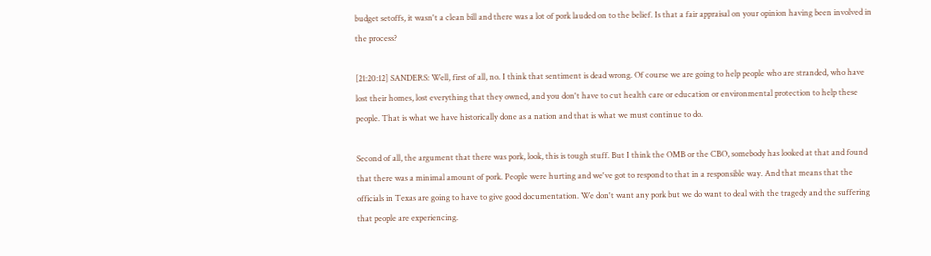budget setoffs, it wasn't a clean bill and there was a lot of pork lauded on to the belief. Is that a fair appraisal on your opinion having been involved in the process?

[21:20:12] SANDERS: Well, first of all, no. I think that sentiment is dead wrong. Of course we are going to help people who are stranded, who have lost their homes, lost everything that they owned, and you don't have to cut health care or education or environmental protection to help these people. That is what we have historically done as a nation and that is what we must continue to do.

Second of all, the argument that there was pork, look, this is tough stuff. But I think the OMB or the CBO, somebody has looked at that and found that there was a minimal amount of pork. People were hurting and we've got to respond to that in a responsible way. And that means that the officials in Texas are going to have to give good documentation. We don't want any pork but we do want to deal with the tragedy and the suffering that people are experiencing.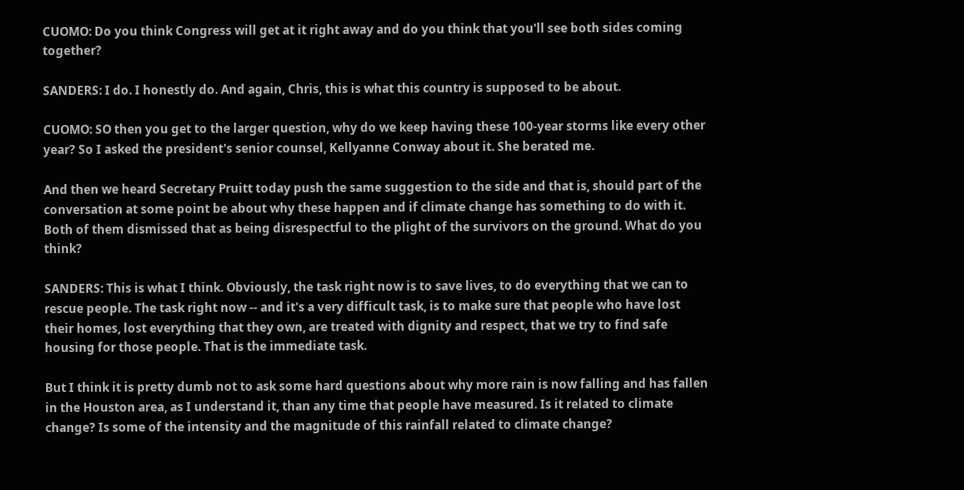CUOMO: Do you think Congress will get at it right away and do you think that you'll see both sides coming together?

SANDERS: I do. I honestly do. And again, Chris, this is what this country is supposed to be about.

CUOMO: SO then you get to the larger question, why do we keep having these 100-year storms like every other year? So I asked the president's senior counsel, Kellyanne Conway about it. She berated me.

And then we heard Secretary Pruitt today push the same suggestion to the side and that is, should part of the conversation at some point be about why these happen and if climate change has something to do with it. Both of them dismissed that as being disrespectful to the plight of the survivors on the ground. What do you think?

SANDERS: This is what I think. Obviously, the task right now is to save lives, to do everything that we can to rescue people. The task right now -- and it's a very difficult task, is to make sure that people who have lost their homes, lost everything that they own, are treated with dignity and respect, that we try to find safe housing for those people. That is the immediate task.

But I think it is pretty dumb not to ask some hard questions about why more rain is now falling and has fallen in the Houston area, as I understand it, than any time that people have measured. Is it related to climate change? Is some of the intensity and the magnitude of this rainfall related to climate change?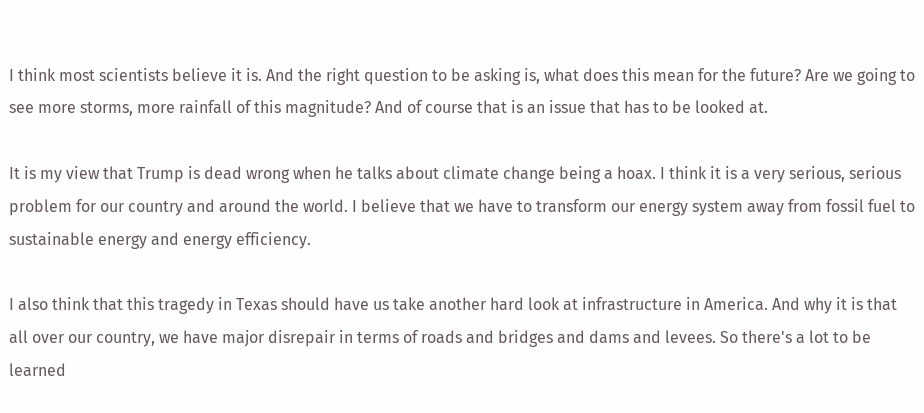I think most scientists believe it is. And the right question to be asking is, what does this mean for the future? Are we going to see more storms, more rainfall of this magnitude? And of course that is an issue that has to be looked at.

It is my view that Trump is dead wrong when he talks about climate change being a hoax. I think it is a very serious, serious problem for our country and around the world. I believe that we have to transform our energy system away from fossil fuel to sustainable energy and energy efficiency.

I also think that this tragedy in Texas should have us take another hard look at infrastructure in America. And why it is that all over our country, we have major disrepair in terms of roads and bridges and dams and levees. So there's a lot to be learned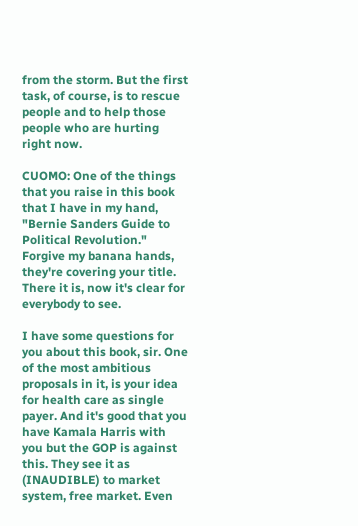from the storm. But the first task, of course, is to rescue people and to help those people who are hurting right now.

CUOMO: One of the things that you raise in this book that I have in my hand, "Bernie Sanders Guide to Political Revolution." Forgive my banana hands, they're covering your title. There it is, now it's clear for everybody to see.

I have some questions for you about this book, sir. One of the most ambitious proposals in it, is your idea for health care as single payer. And it's good that you have Kamala Harris with you but the GOP is against this. They see it as (INAUDIBLE) to market system, free market. Even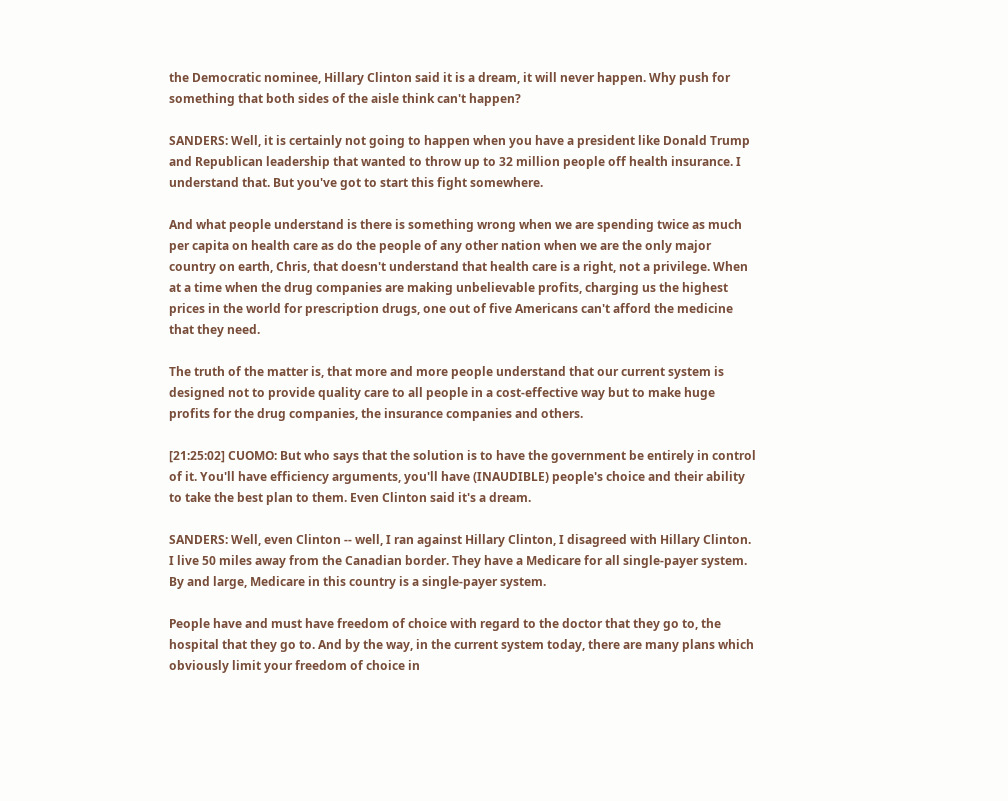the Democratic nominee, Hillary Clinton said it is a dream, it will never happen. Why push for something that both sides of the aisle think can't happen?

SANDERS: Well, it is certainly not going to happen when you have a president like Donald Trump and Republican leadership that wanted to throw up to 32 million people off health insurance. I understand that. But you've got to start this fight somewhere.

And what people understand is there is something wrong when we are spending twice as much per capita on health care as do the people of any other nation when we are the only major country on earth, Chris, that doesn't understand that health care is a right, not a privilege. When at a time when the drug companies are making unbelievable profits, charging us the highest prices in the world for prescription drugs, one out of five Americans can't afford the medicine that they need.

The truth of the matter is, that more and more people understand that our current system is designed not to provide quality care to all people in a cost-effective way but to make huge profits for the drug companies, the insurance companies and others.

[21:25:02] CUOMO: But who says that the solution is to have the government be entirely in control of it. You'll have efficiency arguments, you'll have (INAUDIBLE) people's choice and their ability to take the best plan to them. Even Clinton said it's a dream.

SANDERS: Well, even Clinton -- well, I ran against Hillary Clinton, I disagreed with Hillary Clinton. I live 50 miles away from the Canadian border. They have a Medicare for all single-payer system. By and large, Medicare in this country is a single-payer system.

People have and must have freedom of choice with regard to the doctor that they go to, the hospital that they go to. And by the way, in the current system today, there are many plans which obviously limit your freedom of choice in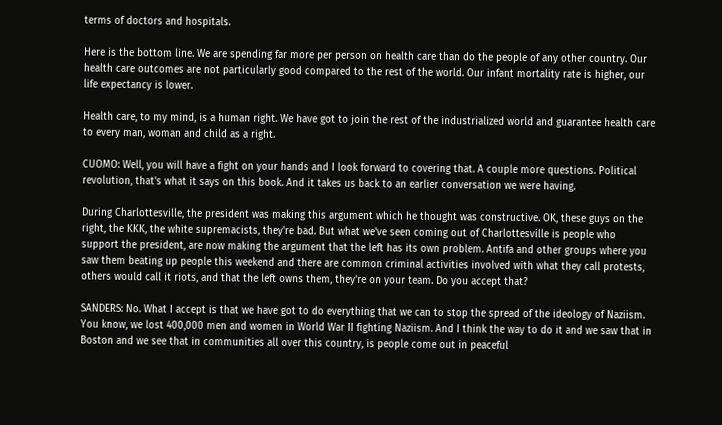terms of doctors and hospitals.

Here is the bottom line. We are spending far more per person on health care than do the people of any other country. Our health care outcomes are not particularly good compared to the rest of the world. Our infant mortality rate is higher, our life expectancy is lower.

Health care, to my mind, is a human right. We have got to join the rest of the industrialized world and guarantee health care to every man, woman and child as a right.

CUOMO: Well, you will have a fight on your hands and I look forward to covering that. A couple more questions. Political revolution, that's what it says on this book. And it takes us back to an earlier conversation we were having.

During Charlottesville, the president was making this argument which he thought was constructive. OK, these guys on the right, the KKK, the white supremacists, they're bad. But what we've seen coming out of Charlottesville is people who support the president, are now making the argument that the left has its own problem. Antifa and other groups where you saw them beating up people this weekend and there are common criminal activities involved with what they call protests, others would call it riots, and that the left owns them, they're on your team. Do you accept that?

SANDERS: No. What I accept is that we have got to do everything that we can to stop the spread of the ideology of Naziism. You know, we lost 400,000 men and women in World War II fighting Naziism. And I think the way to do it and we saw that in Boston and we see that in communities all over this country, is people come out in peaceful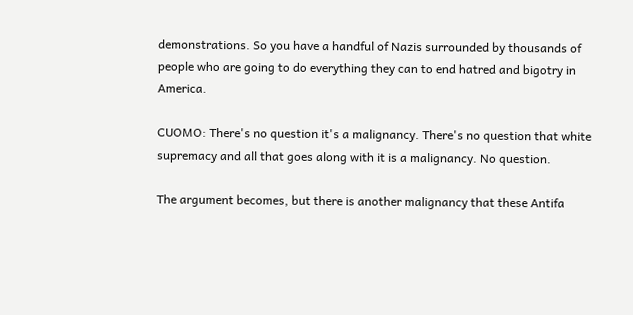demonstrations. So you have a handful of Nazis surrounded by thousands of people who are going to do everything they can to end hatred and bigotry in America.

CUOMO: There's no question it's a malignancy. There's no question that white supremacy and all that goes along with it is a malignancy. No question.

The argument becomes, but there is another malignancy that these Antifa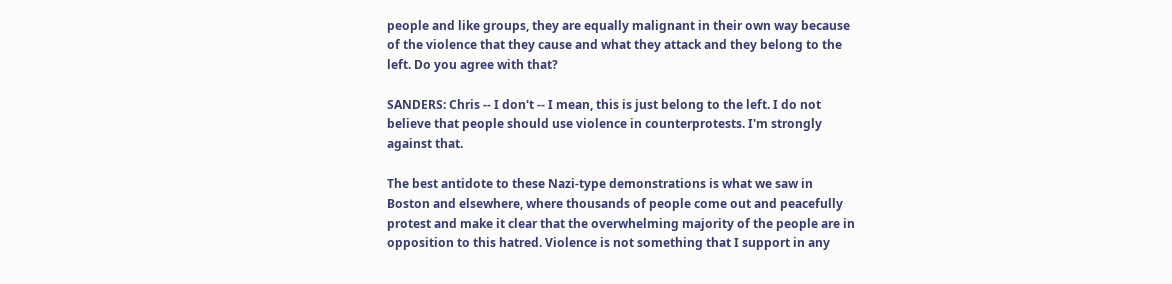people and like groups, they are equally malignant in their own way because of the violence that they cause and what they attack and they belong to the left. Do you agree with that?

SANDERS: Chris -- I don't -- I mean, this is just belong to the left. I do not believe that people should use violence in counterprotests. I'm strongly against that.

The best antidote to these Nazi-type demonstrations is what we saw in Boston and elsewhere, where thousands of people come out and peacefully protest and make it clear that the overwhelming majority of the people are in opposition to this hatred. Violence is not something that I support in any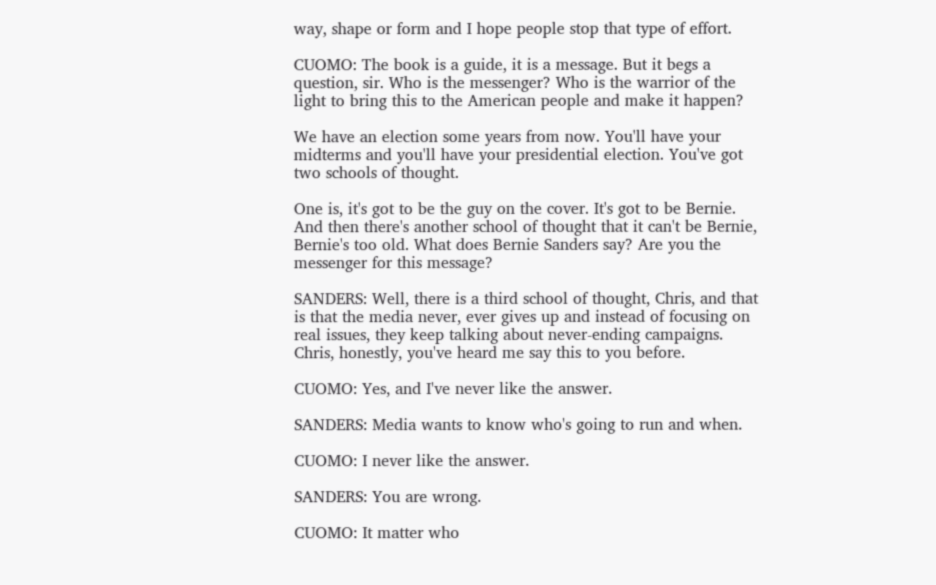way, shape or form and I hope people stop that type of effort.

CUOMO: The book is a guide, it is a message. But it begs a question, sir. Who is the messenger? Who is the warrior of the light to bring this to the American people and make it happen?

We have an election some years from now. You'll have your midterms and you'll have your presidential election. You've got two schools of thought.

One is, it's got to be the guy on the cover. It's got to be Bernie. And then there's another school of thought that it can't be Bernie, Bernie's too old. What does Bernie Sanders say? Are you the messenger for this message?

SANDERS: Well, there is a third school of thought, Chris, and that is that the media never, ever gives up and instead of focusing on real issues, they keep talking about never-ending campaigns. Chris, honestly, you've heard me say this to you before.

CUOMO: Yes, and I've never like the answer.

SANDERS: Media wants to know who's going to run and when.

CUOMO: I never like the answer.

SANDERS: You are wrong.

CUOMO: It matter who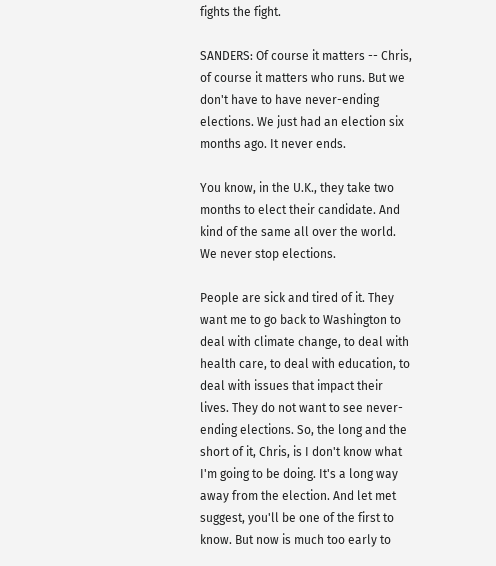fights the fight.

SANDERS: Of course it matters -- Chris, of course it matters who runs. But we don't have to have never-ending elections. We just had an election six months ago. It never ends.

You know, in the U.K., they take two months to elect their candidate. And kind of the same all over the world. We never stop elections.

People are sick and tired of it. They want me to go back to Washington to deal with climate change, to deal with health care, to deal with education, to deal with issues that impact their lives. They do not want to see never-ending elections. So, the long and the short of it, Chris, is I don't know what I'm going to be doing. It's a long way away from the election. And let met suggest, you'll be one of the first to know. But now is much too early to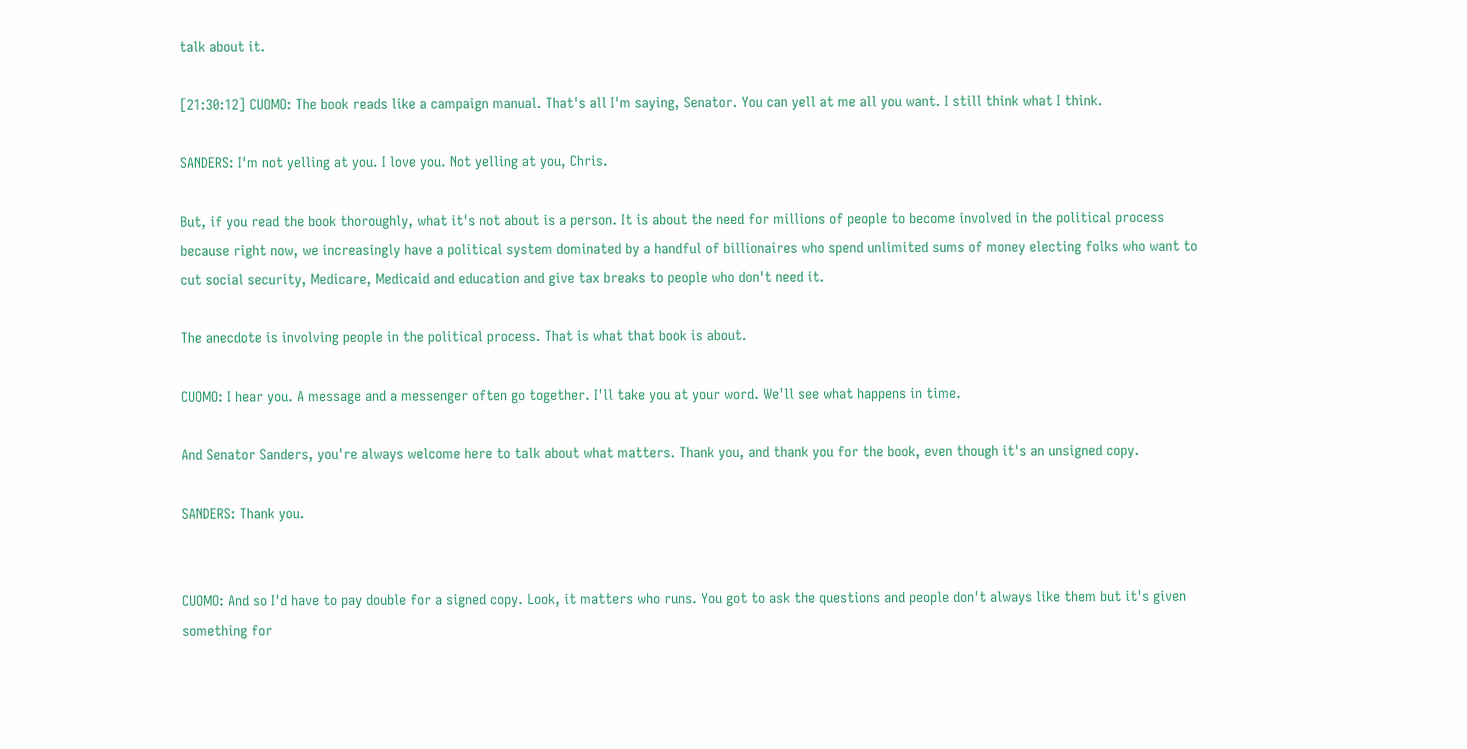talk about it.

[21:30:12] CUOMO: The book reads like a campaign manual. That's all I'm saying, Senator. You can yell at me all you want. I still think what I think.

SANDERS: I'm not yelling at you. I love you. Not yelling at you, Chris.

But, if you read the book thoroughly, what it's not about is a person. It is about the need for millions of people to become involved in the political process because right now, we increasingly have a political system dominated by a handful of billionaires who spend unlimited sums of money electing folks who want to cut social security, Medicare, Medicaid and education and give tax breaks to people who don't need it.

The anecdote is involving people in the political process. That is what that book is about.

CUOMO: I hear you. A message and a messenger often go together. I'll take you at your word. We'll see what happens in time.

And Senator Sanders, you're always welcome here to talk about what matters. Thank you, and thank you for the book, even though it's an unsigned copy.

SANDERS: Thank you.


CUOMO: And so I'd have to pay double for a signed copy. Look, it matters who runs. You got to ask the questions and people don't always like them but it's given something for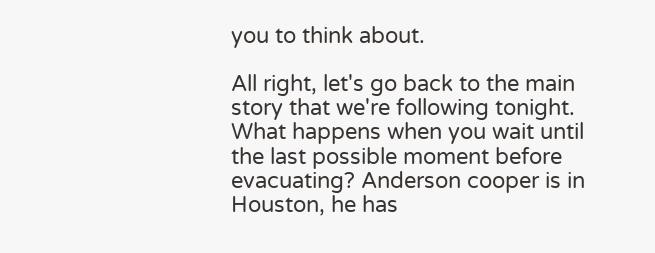you to think about.

All right, let's go back to the main story that we're following tonight. What happens when you wait until the last possible moment before evacuating? Anderson cooper is in Houston, he has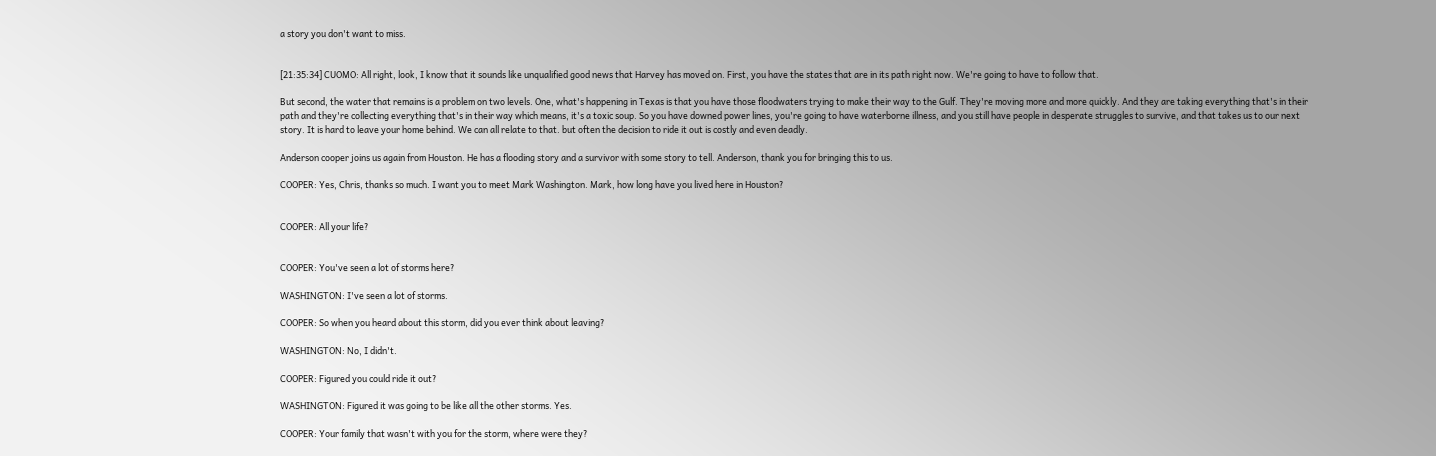a story you don't want to miss.


[21:35:34] CUOMO: All right, look, I know that it sounds like unqualified good news that Harvey has moved on. First, you have the states that are in its path right now. We're going to have to follow that.

But second, the water that remains is a problem on two levels. One, what's happening in Texas is that you have those floodwaters trying to make their way to the Gulf. They're moving more and more quickly. And they are taking everything that's in their path and they're collecting everything that's in their way which means, it's a toxic soup. So you have downed power lines, you're going to have waterborne illness, and you still have people in desperate struggles to survive, and that takes us to our next story. It is hard to leave your home behind. We can all relate to that. but often the decision to ride it out is costly and even deadly.

Anderson cooper joins us again from Houston. He has a flooding story and a survivor with some story to tell. Anderson, thank you for bringing this to us.

COOPER: Yes, Chris, thanks so much. I want you to meet Mark Washington. Mark, how long have you lived here in Houston?


COOPER: All your life?


COOPER: You've seen a lot of storms here?

WASHINGTON: I've seen a lot of storms.

COOPER: So when you heard about this storm, did you ever think about leaving?

WASHINGTON: No, I didn't.

COOPER: Figured you could ride it out?

WASHINGTON: Figured it was going to be like all the other storms. Yes.

COOPER: Your family that wasn't with you for the storm, where were they?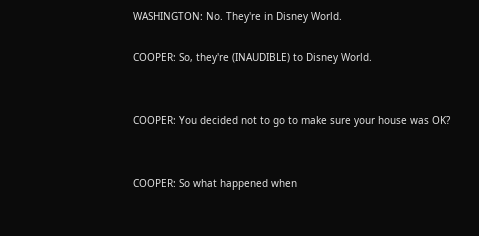WASHINGTON: No. They're in Disney World.

COOPER: So, they're (INAUDIBLE) to Disney World.


COOPER: You decided not to go to make sure your house was OK?


COOPER: So what happened when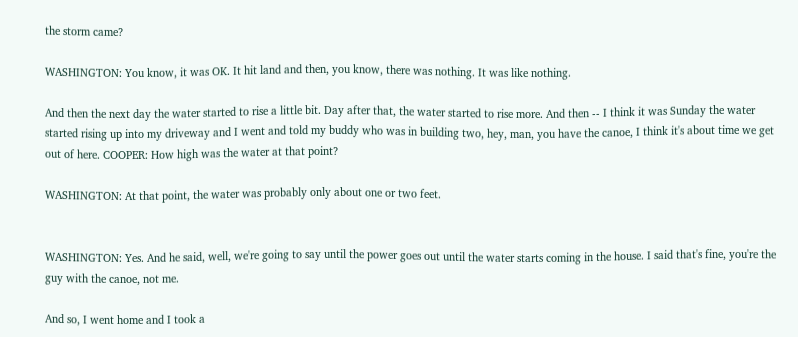the storm came?

WASHINGTON: You know, it was OK. It hit land and then, you know, there was nothing. It was like nothing.

And then the next day the water started to rise a little bit. Day after that, the water started to rise more. And then -- I think it was Sunday the water started rising up into my driveway and I went and told my buddy who was in building two, hey, man, you have the canoe, I think it's about time we get out of here. COOPER: How high was the water at that point?

WASHINGTON: At that point, the water was probably only about one or two feet.


WASHINGTON: Yes. And he said, well, we're going to say until the power goes out until the water starts coming in the house. I said that's fine, you're the guy with the canoe, not me.

And so, I went home and I took a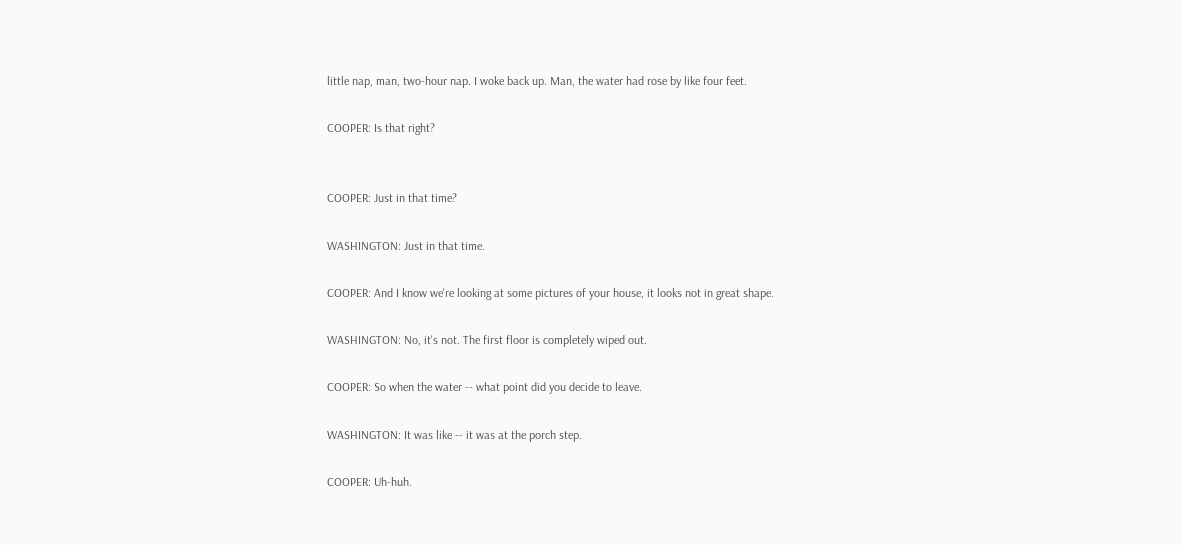little nap, man, two-hour nap. I woke back up. Man, the water had rose by like four feet.

COOPER: Is that right?


COOPER: Just in that time?

WASHINGTON: Just in that time.

COOPER: And I know we're looking at some pictures of your house, it looks not in great shape.

WASHINGTON: No, it's not. The first floor is completely wiped out.

COOPER: So when the water -- what point did you decide to leave.

WASHINGTON: It was like -- it was at the porch step.

COOPER: Uh-huh.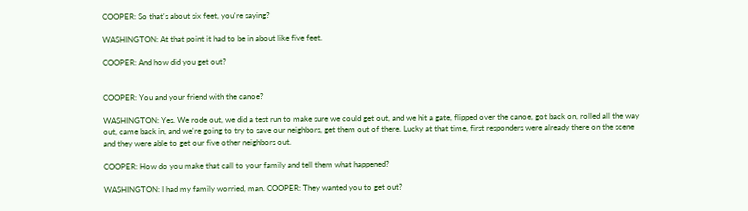COOPER: So that's about six feet, you're saying?

WASHINGTON: At that point it had to be in about like five feet.

COOPER: And how did you get out?


COOPER: You and your friend with the canoe?

WASHINGTON: Yes. We rode out, we did a test run to make sure we could get out, and we hit a gate, flipped over the canoe, got back on, rolled all the way out, came back in, and we're going to try to save our neighbors, get them out of there. Lucky at that time, first responders were already there on the scene and they were able to get our five other neighbors out.

COOPER: How do you make that call to your family and tell them what happened?

WASHINGTON: I had my family worried, man. COOPER: They wanted you to get out?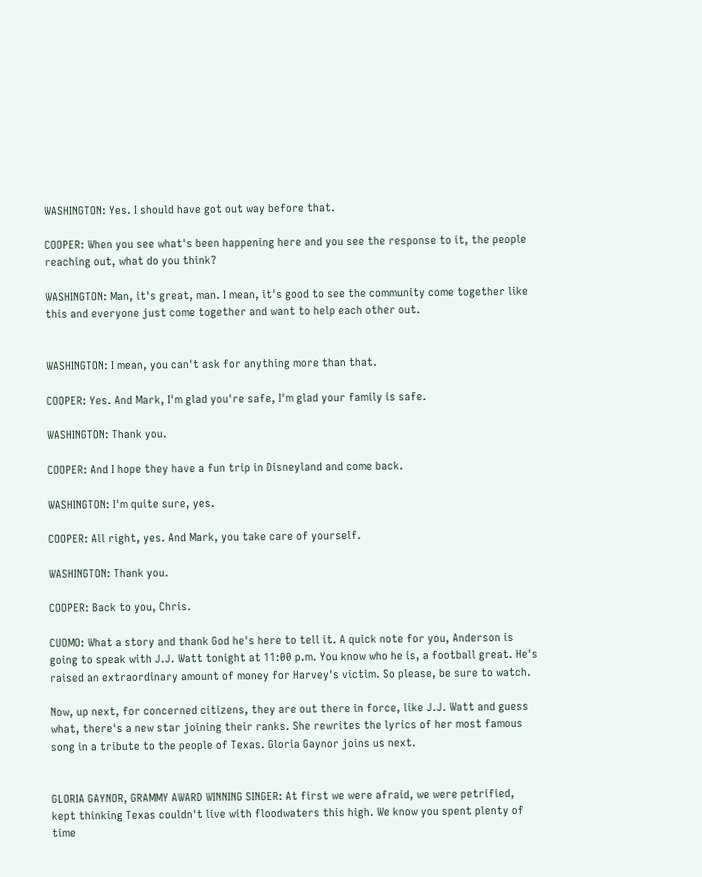WASHINGTON: Yes. I should have got out way before that.

COOPER: When you see what's been happening here and you see the response to it, the people reaching out, what do you think?

WASHINGTON: Man, it's great, man. I mean, it's good to see the community come together like this and everyone just come together and want to help each other out.


WASHINGTON: I mean, you can't ask for anything more than that.

COOPER: Yes. And Mark, I'm glad you're safe, I'm glad your family is safe.

WASHINGTON: Thank you.

COOPER: And I hope they have a fun trip in Disneyland and come back.

WASHINGTON: I'm quite sure, yes.

COOPER: All right, yes. And Mark, you take care of yourself.

WASHINGTON: Thank you.

COOPER: Back to you, Chris.

CUOMO: What a story and thank God he's here to tell it. A quick note for you, Anderson is going to speak with J.J. Watt tonight at 11:00 p.m. You know who he is, a football great. He's raised an extraordinary amount of money for Harvey's victim. So please, be sure to watch.

Now, up next, for concerned citizens, they are out there in force, like J.J. Watt and guess what, there's a new star joining their ranks. She rewrites the lyrics of her most famous song in a tribute to the people of Texas. Gloria Gaynor joins us next.


GLORIA GAYNOR, GRAMMY AWARD WINNING SINGER: At first we were afraid, we were petrified, kept thinking Texas couldn't live with floodwaters this high. We know you spent plenty of time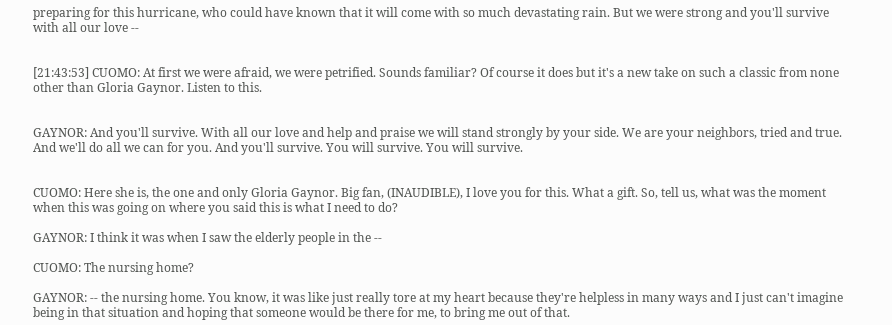preparing for this hurricane, who could have known that it will come with so much devastating rain. But we were strong and you'll survive with all our love --


[21:43:53] CUOMO: At first we were afraid, we were petrified. Sounds familiar? Of course it does but it's a new take on such a classic from none other than Gloria Gaynor. Listen to this.


GAYNOR: And you'll survive. With all our love and help and praise we will stand strongly by your side. We are your neighbors, tried and true. And we'll do all we can for you. And you'll survive. You will survive. You will survive.


CUOMO: Here she is, the one and only Gloria Gaynor. Big fan, (INAUDIBLE), I love you for this. What a gift. So, tell us, what was the moment when this was going on where you said this is what I need to do?

GAYNOR: I think it was when I saw the elderly people in the --

CUOMO: The nursing home?

GAYNOR: -- the nursing home. You know, it was like just really tore at my heart because they're helpless in many ways and I just can't imagine being in that situation and hoping that someone would be there for me, to bring me out of that.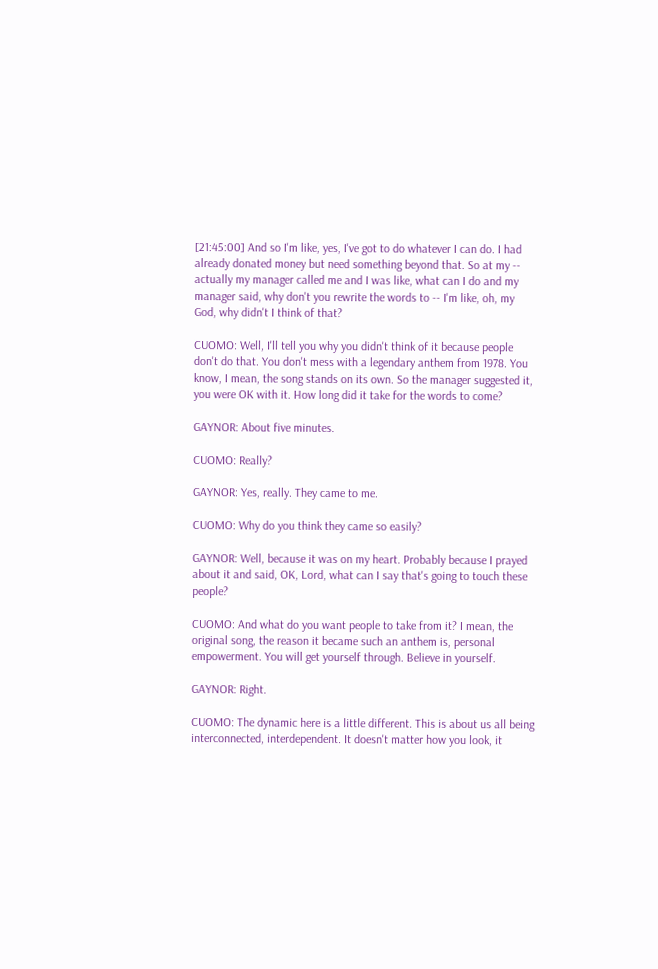[21:45:00] And so I'm like, yes, I've got to do whatever I can do. I had already donated money but need something beyond that. So at my -- actually my manager called me and I was like, what can I do and my manager said, why don't you rewrite the words to -- I'm like, oh, my God, why didn't I think of that?

CUOMO: Well, I'll tell you why you didn't think of it because people don't do that. You don't mess with a legendary anthem from 1978. You know, I mean, the song stands on its own. So the manager suggested it, you were OK with it. How long did it take for the words to come?

GAYNOR: About five minutes.

CUOMO: Really?

GAYNOR: Yes, really. They came to me.

CUOMO: Why do you think they came so easily?

GAYNOR: Well, because it was on my heart. Probably because I prayed about it and said, OK, Lord, what can I say that's going to touch these people?

CUOMO: And what do you want people to take from it? I mean, the original song, the reason it became such an anthem is, personal empowerment. You will get yourself through. Believe in yourself.

GAYNOR: Right.

CUOMO: The dynamic here is a little different. This is about us all being interconnected, interdependent. It doesn't matter how you look, it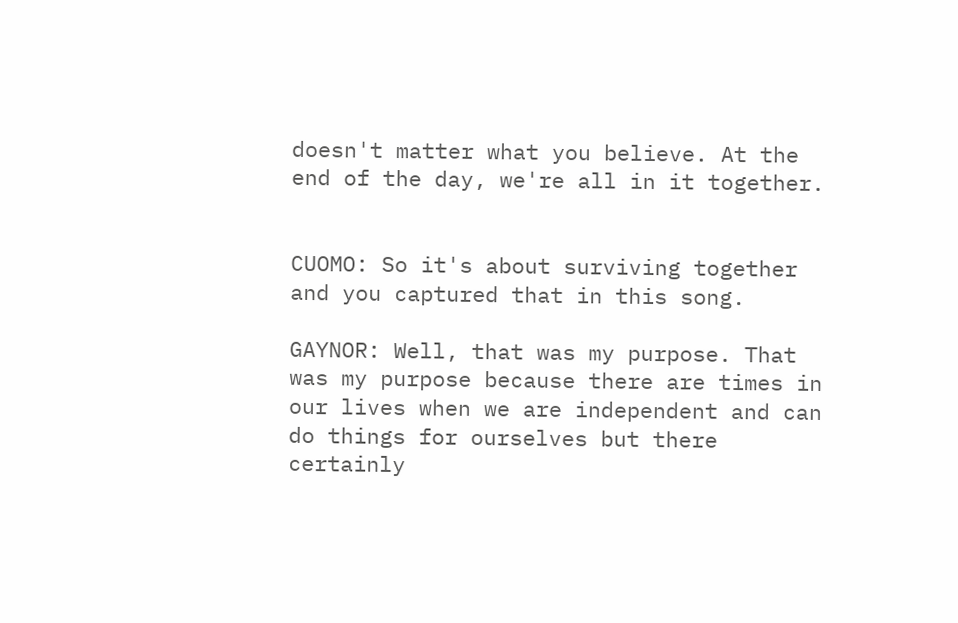doesn't matter what you believe. At the end of the day, we're all in it together.


CUOMO: So it's about surviving together and you captured that in this song.

GAYNOR: Well, that was my purpose. That was my purpose because there are times in our lives when we are independent and can do things for ourselves but there certainly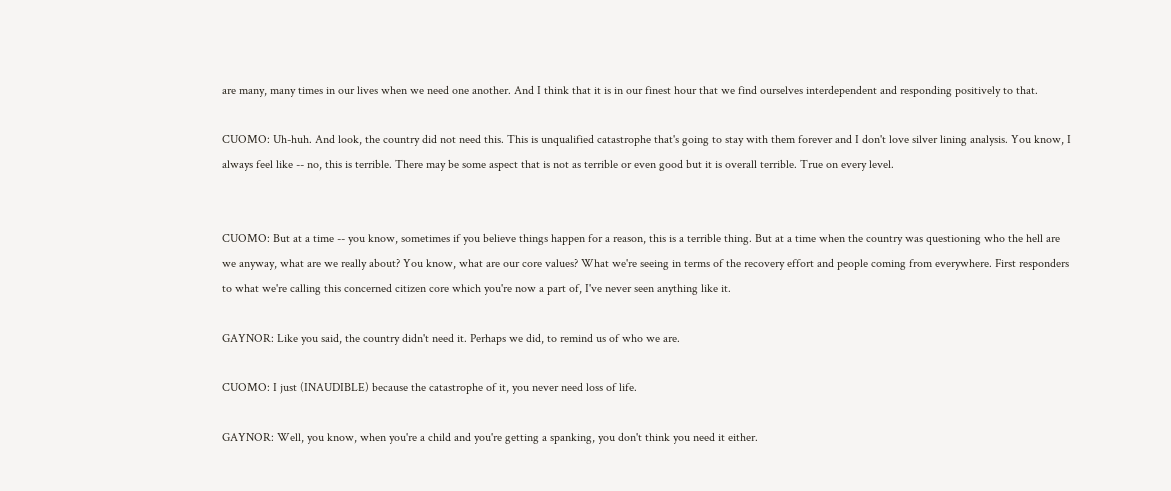are many, many times in our lives when we need one another. And I think that it is in our finest hour that we find ourselves interdependent and responding positively to that.

CUOMO: Uh-huh. And look, the country did not need this. This is unqualified catastrophe that's going to stay with them forever and I don't love silver lining analysis. You know, I always feel like -- no, this is terrible. There may be some aspect that is not as terrible or even good but it is overall terrible. True on every level.


CUOMO: But at a time -- you know, sometimes if you believe things happen for a reason, this is a terrible thing. But at a time when the country was questioning who the hell are we anyway, what are we really about? You know, what are our core values? What we're seeing in terms of the recovery effort and people coming from everywhere. First responders to what we're calling this concerned citizen core which you're now a part of, I've never seen anything like it.

GAYNOR: Like you said, the country didn't need it. Perhaps we did, to remind us of who we are.

CUOMO: I just (INAUDIBLE) because the catastrophe of it, you never need loss of life.

GAYNOR: Well, you know, when you're a child and you're getting a spanking, you don't think you need it either.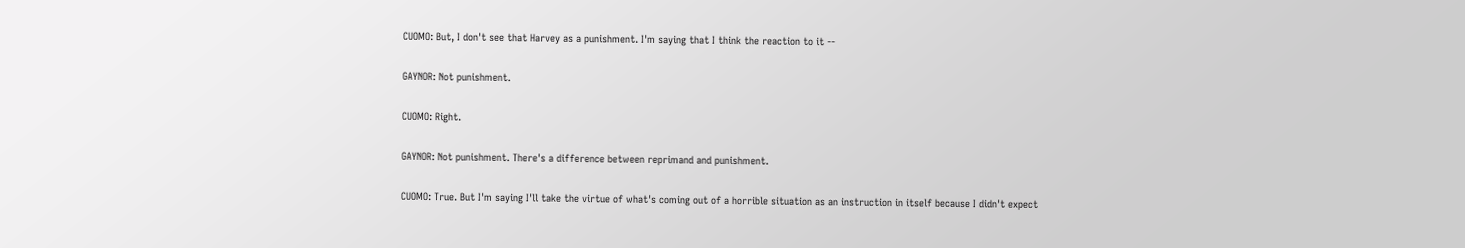CUOMO: But, I don't see that Harvey as a punishment. I'm saying that I think the reaction to it --

GAYNOR: Not punishment.

CUOMO: Right.

GAYNOR: Not punishment. There's a difference between reprimand and punishment.

CUOMO: True. But I'm saying I'll take the virtue of what's coming out of a horrible situation as an instruction in itself because I didn't expect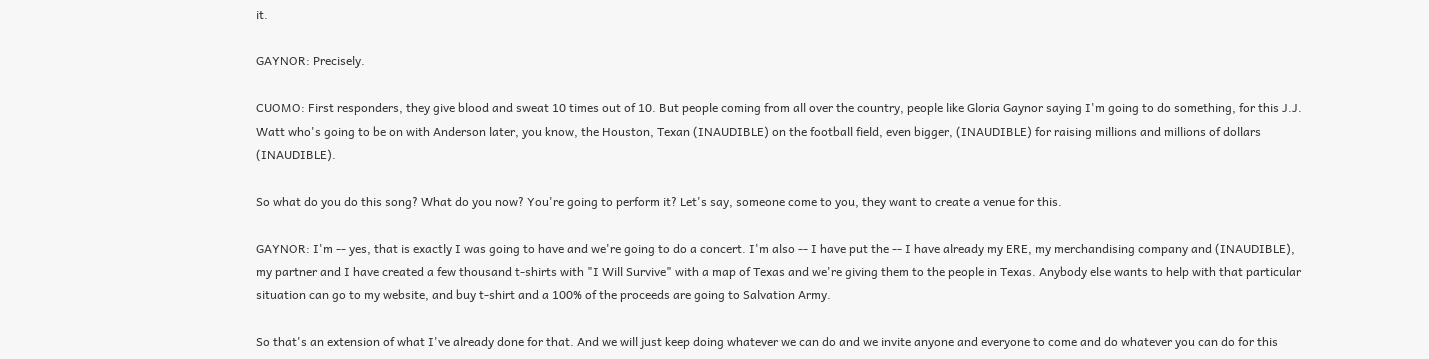it.

GAYNOR: Precisely.

CUOMO: First responders, they give blood and sweat 10 times out of 10. But people coming from all over the country, people like Gloria Gaynor saying I'm going to do something, for this J.J. Watt who's going to be on with Anderson later, you know, the Houston, Texan (INAUDIBLE) on the football field, even bigger, (INAUDIBLE) for raising millions and millions of dollars (INAUDIBLE).

So what do you do this song? What do you now? You're going to perform it? Let's say, someone come to you, they want to create a venue for this.

GAYNOR: I'm -- yes, that is exactly I was going to have and we're going to do a concert. I'm also -- I have put the -- I have already my ERE, my merchandising company and (INAUDIBLE), my partner and I have created a few thousand t-shirts with "I Will Survive" with a map of Texas and we're giving them to the people in Texas. Anybody else wants to help with that particular situation can go to my website, and buy t-shirt and a 100% of the proceeds are going to Salvation Army.

So that's an extension of what I've already done for that. And we will just keep doing whatever we can do and we invite anyone and everyone to come and do whatever you can do for this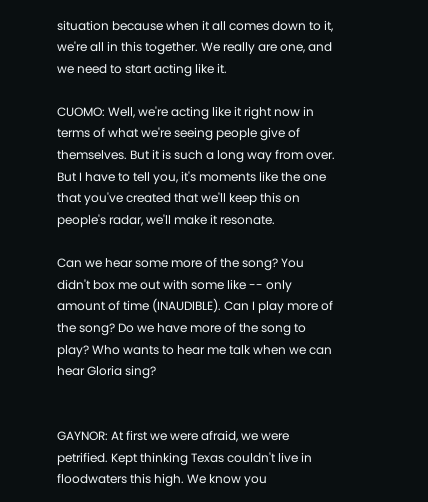situation because when it all comes down to it, we're all in this together. We really are one, and we need to start acting like it.

CUOMO: Well, we're acting like it right now in terms of what we're seeing people give of themselves. But it is such a long way from over. But I have to tell you, it's moments like the one that you've created that we'll keep this on people's radar, we'll make it resonate.

Can we hear some more of the song? You didn't box me out with some like -- only amount of time (INAUDIBLE). Can I play more of the song? Do we have more of the song to play? Who wants to hear me talk when we can hear Gloria sing?


GAYNOR: At first we were afraid, we were petrified. Kept thinking Texas couldn't live in floodwaters this high. We know you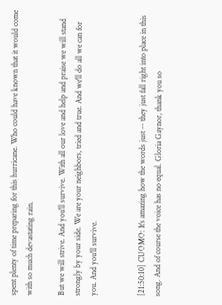spent plenty of time preparing for this hurricane. Who could have known that it would come with so much devastating rain.

But we will strive. And you'll survive. With all our love and help and praise we will stand strongly by your side. We are your neighbors, tried and true. And we'll do all we can for you. And you'll survive.


[21:50:10] CUOMO: It's amazing how the words just -- they just fall right into place in this song. And of course the voice has no equal. Gloria Gaynor, thank you so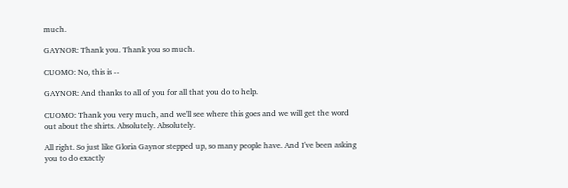much.

GAYNOR: Thank you. Thank you so much.

CUOMO: No, this is --

GAYNOR: And thanks to all of you for all that you do to help.

CUOMO: Thank you very much, and we'll see where this goes and we will get the word out about the shirts. Absolutely. Absolutely.

All right. So just like Gloria Gaynor stepped up, so many people have. And I've been asking you to do exactly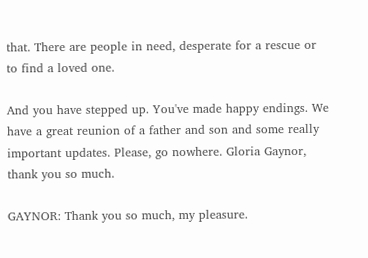that. There are people in need, desperate for a rescue or to find a loved one.

And you have stepped up. You've made happy endings. We have a great reunion of a father and son and some really important updates. Please, go nowhere. Gloria Gaynor, thank you so much.

GAYNOR: Thank you so much, my pleasure.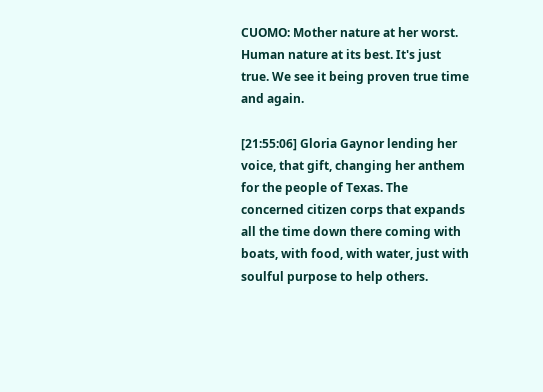CUOMO: Mother nature at her worst. Human nature at its best. It's just true. We see it being proven true time and again.

[21:55:06] Gloria Gaynor lending her voice, that gift, changing her anthem for the people of Texas. The concerned citizen corps that expands all the time down there coming with boats, with food, with water, just with soulful purpose to help others.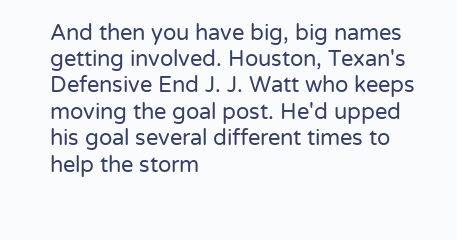And then you have big, big names getting involved. Houston, Texan's Defensive End J. J. Watt who keeps moving the goal post. He'd upped his goal several different times to help the storm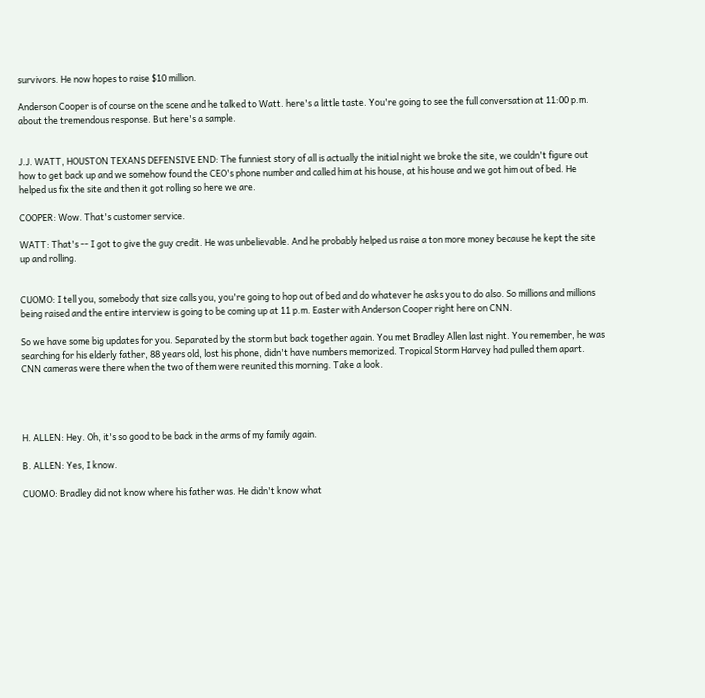survivors. He now hopes to raise $10 million.

Anderson Cooper is of course on the scene and he talked to Watt. here's a little taste. You're going to see the full conversation at 11:00 p.m. about the tremendous response. But here's a sample.


J.J. WATT, HOUSTON TEXANS DEFENSIVE END: The funniest story of all is actually the initial night we broke the site, we couldn't figure out how to get back up and we somehow found the CEO's phone number and called him at his house, at his house and we got him out of bed. He helped us fix the site and then it got rolling so here we are.

COOPER: Wow. That's customer service.

WATT: That's -- I got to give the guy credit. He was unbelievable. And he probably helped us raise a ton more money because he kept the site up and rolling.


CUOMO: I tell you, somebody that size calls you, you're going to hop out of bed and do whatever he asks you to do also. So millions and millions being raised and the entire interview is going to be coming up at 11 p.m. Easter with Anderson Cooper right here on CNN.

So we have some big updates for you. Separated by the storm but back together again. You met Bradley Allen last night. You remember, he was searching for his elderly father, 88 years old, lost his phone, didn't have numbers memorized. Tropical Storm Harvey had pulled them apart. CNN cameras were there when the two of them were reunited this morning. Take a look.




H. ALLEN: Hey. Oh, it's so good to be back in the arms of my family again.

B. ALLEN: Yes, I know.

CUOMO: Bradley did not know where his father was. He didn't know what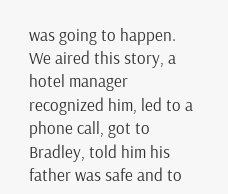was going to happen. We aired this story, a hotel manager recognized him, led to a phone call, got to Bradley, told him his father was safe and to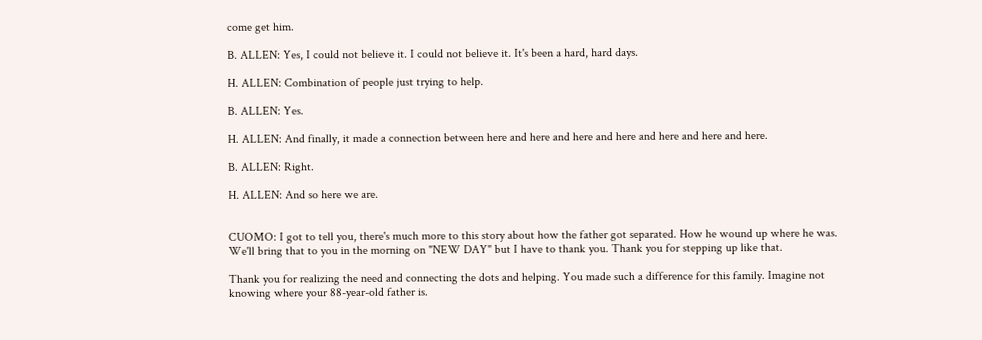come get him.

B. ALLEN: Yes, I could not believe it. I could not believe it. It's been a hard, hard days.

H. ALLEN: Combination of people just trying to help.

B. ALLEN: Yes.

H. ALLEN: And finally, it made a connection between here and here and here and here and here and here and here.

B. ALLEN: Right.

H. ALLEN: And so here we are.


CUOMO: I got to tell you, there's much more to this story about how the father got separated. How he wound up where he was. We'll bring that to you in the morning on "NEW DAY" but I have to thank you. Thank you for stepping up like that.

Thank you for realizing the need and connecting the dots and helping. You made such a difference for this family. Imagine not knowing where your 88-year-old father is.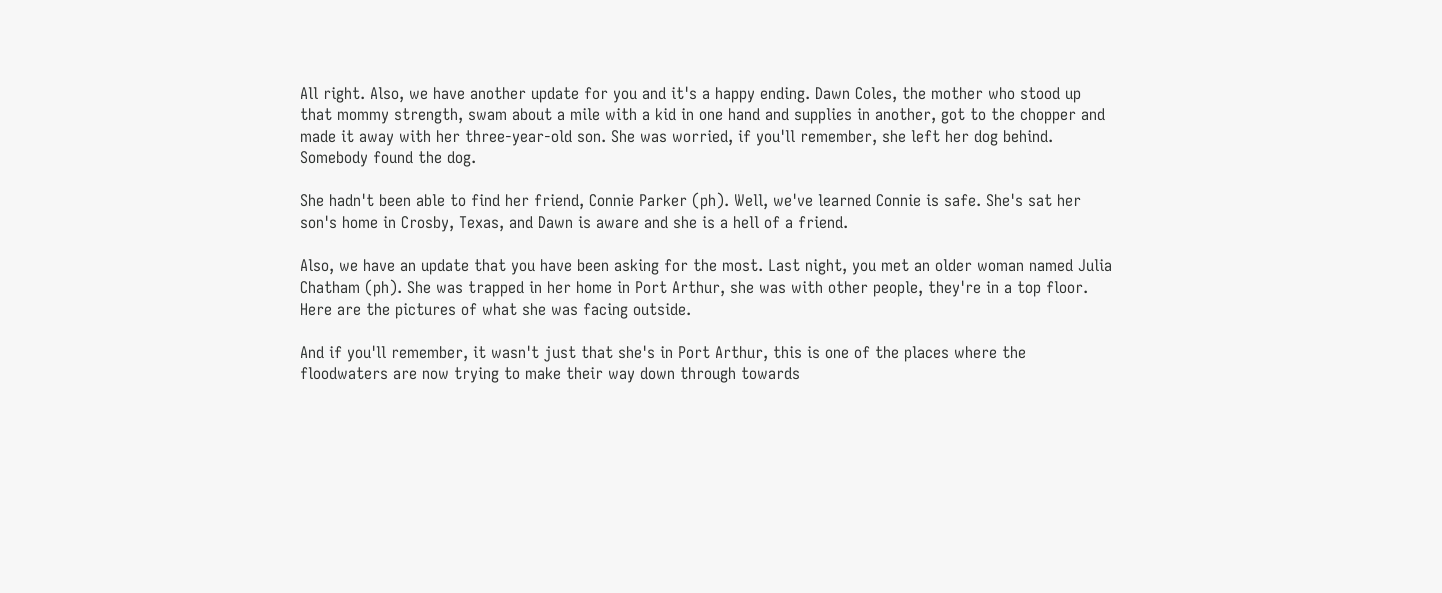All right. Also, we have another update for you and it's a happy ending. Dawn Coles, the mother who stood up that mommy strength, swam about a mile with a kid in one hand and supplies in another, got to the chopper and made it away with her three-year-old son. She was worried, if you'll remember, she left her dog behind. Somebody found the dog.

She hadn't been able to find her friend, Connie Parker (ph). Well, we've learned Connie is safe. She's sat her son's home in Crosby, Texas, and Dawn is aware and she is a hell of a friend.

Also, we have an update that you have been asking for the most. Last night, you met an older woman named Julia Chatham (ph). She was trapped in her home in Port Arthur, she was with other people, they're in a top floor. Here are the pictures of what she was facing outside.

And if you'll remember, it wasn't just that she's in Port Arthur, this is one of the places where the floodwaters are now trying to make their way down through towards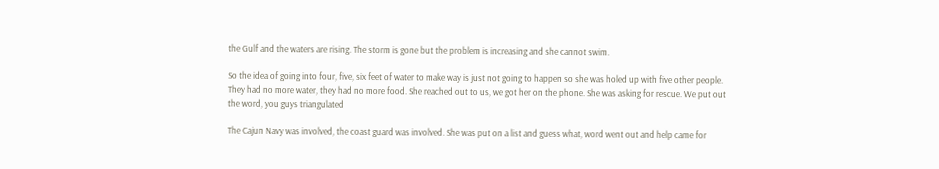the Gulf and the waters are rising. The storm is gone but the problem is increasing and she cannot swim.

So the idea of going into four, five, six feet of water to make way is just not going to happen so she was holed up with five other people. They had no more water, they had no more food. She reached out to us, we got her on the phone. She was asking for rescue. We put out the word, you guys triangulated

The Cajun Navy was involved, the coast guard was involved. She was put on a list and guess what, word went out and help came for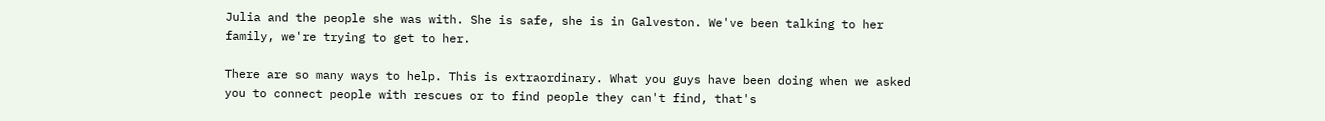Julia and the people she was with. She is safe, she is in Galveston. We've been talking to her family, we're trying to get to her.

There are so many ways to help. This is extraordinary. What you guys have been doing when we asked you to connect people with rescues or to find people they can't find, that's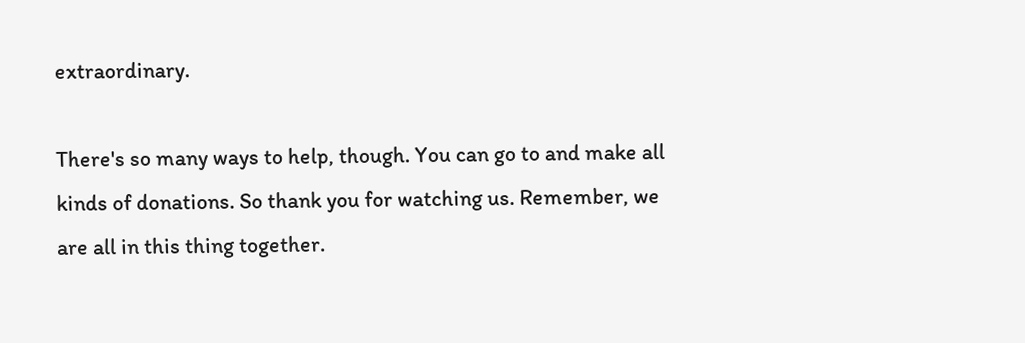extraordinary.

There's so many ways to help, though. You can go to and make all kinds of donations. So thank you for watching us. Remember, we are all in this thing together.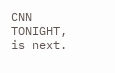CNN TONIGHT, is next.